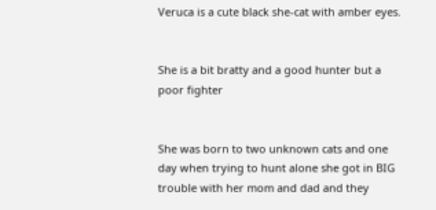Veruca is a cute black she-cat with amber eyes.


She is a bit bratty and a good hunter but a poor fighter


She was born to two unknown cats and one day when trying to hunt alone she got in BIG trouble with her mom and dad and they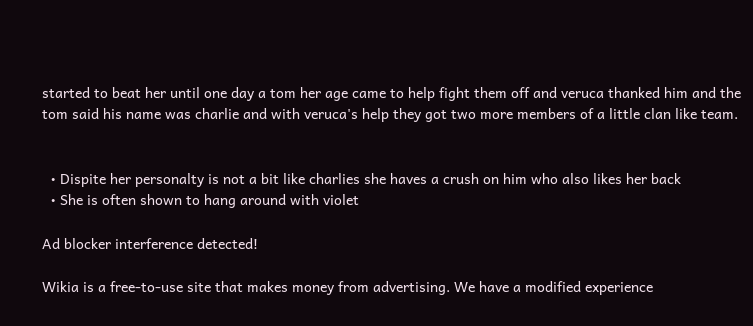started to beat her until one day a tom her age came to help fight them off and veruca thanked him and the tom said his name was charlie and with veruca's help they got two more members of a little clan like team.


  • Dispite her personalty is not a bit like charlies she haves a crush on him who also likes her back
  • She is often shown to hang around with violet

Ad blocker interference detected!

Wikia is a free-to-use site that makes money from advertising. We have a modified experience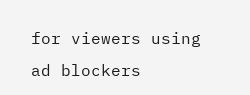for viewers using ad blockers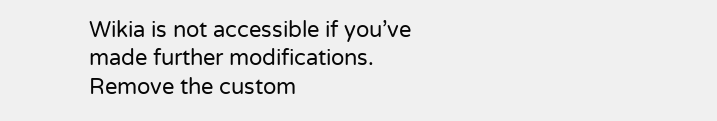Wikia is not accessible if you’ve made further modifications. Remove the custom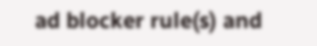ad blocker rule(s) and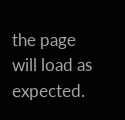the page will load as expected.